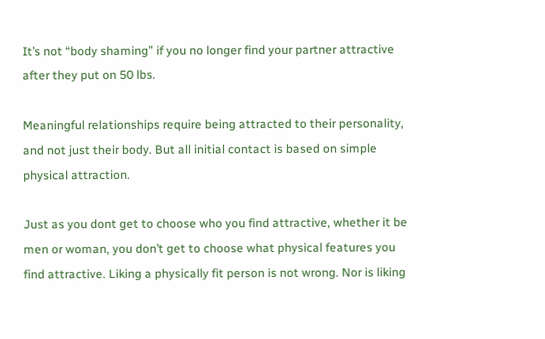It’s not “body shaming” if you no longer find your partner attractive after they put on 50 lbs.

Meaningful relationships require being attracted to their personality, and not just their body. But all initial contact is based on simple physical attraction.

Just as you dont get to choose who you find attractive, whether it be men or woman, you don’t get to choose what physical features you find attractive. Liking a physically fit person is not wrong. Nor is liking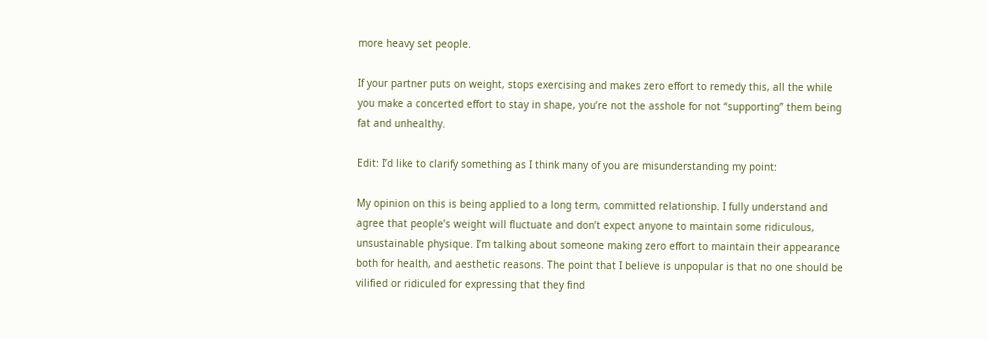more heavy set people.

If your partner puts on weight, stops exercising and makes zero effort to remedy this, all the while you make a concerted effort to stay in shape, you’re not the asshole for not “supporting” them being fat and unhealthy.

Edit: I’d like to clarify something as I think many of you are misunderstanding my point:

My opinion on this is being applied to a long term, committed relationship. I fully understand and agree that people’s weight will fluctuate and don’t expect anyone to maintain some ridiculous, unsustainable physique. I’m talking about someone making zero effort to maintain their appearance both for health, and aesthetic reasons. The point that I believe is unpopular is that no one should be vilified or ridiculed for expressing that they find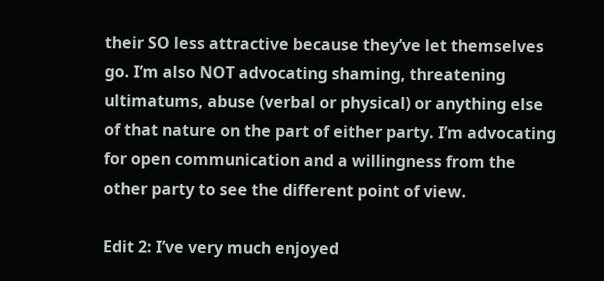their SO less attractive because they’ve let themselves go. I’m also NOT advocating shaming, threatening ultimatums, abuse (verbal or physical) or anything else of that nature on the part of either party. I’m advocating for open communication and a willingness from the other party to see the different point of view.

Edit 2: I’ve very much enjoyed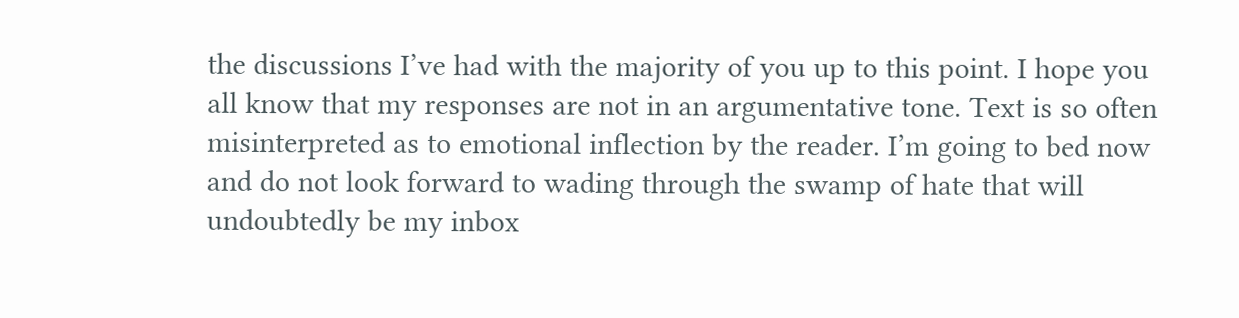the discussions I’ve had with the majority of you up to this point. I hope you all know that my responses are not in an argumentative tone. Text is so often misinterpreted as to emotional inflection by the reader. I’m going to bed now and do not look forward to wading through the swamp of hate that will undoubtedly be my inbox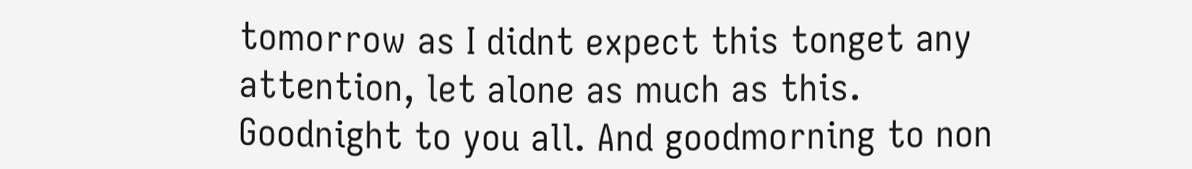tomorrow as I didnt expect this tonget any attention, let alone as much as this. Goodnight to you all. And goodmorning to non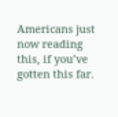Americans just now reading this, if you’ve gotten this far.